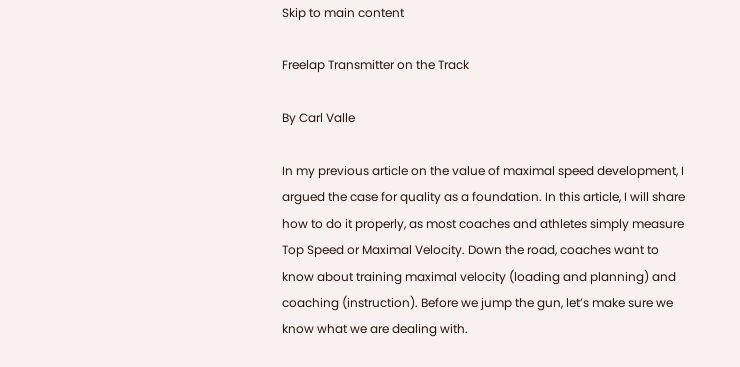Skip to main content

Freelap Transmitter on the Track

By Carl Valle

In my previous article on the value of maximal speed development, I argued the case for quality as a foundation. In this article, I will share how to do it properly, as most coaches and athletes simply measure Top Speed or Maximal Velocity. Down the road, coaches want to know about training maximal velocity (loading and planning) and coaching (instruction). Before we jump the gun, let’s make sure we know what we are dealing with.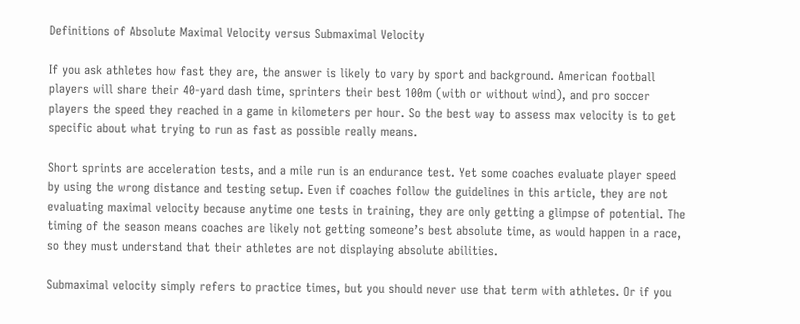Definitions of Absolute Maximal Velocity versus Submaximal Velocity

If you ask athletes how fast they are, the answer is likely to vary by sport and background. American football players will share their 40-yard dash time, sprinters their best 100m (with or without wind), and pro soccer players the speed they reached in a game in kilometers per hour. So the best way to assess max velocity is to get specific about what trying to run as fast as possible really means.

Short sprints are acceleration tests, and a mile run is an endurance test. Yet some coaches evaluate player speed by using the wrong distance and testing setup. Even if coaches follow the guidelines in this article, they are not evaluating maximal velocity because anytime one tests in training, they are only getting a glimpse of potential. The timing of the season means coaches are likely not getting someone’s best absolute time, as would happen in a race, so they must understand that their athletes are not displaying absolute abilities.

Submaximal velocity simply refers to practice times, but you should never use that term with athletes. Or if you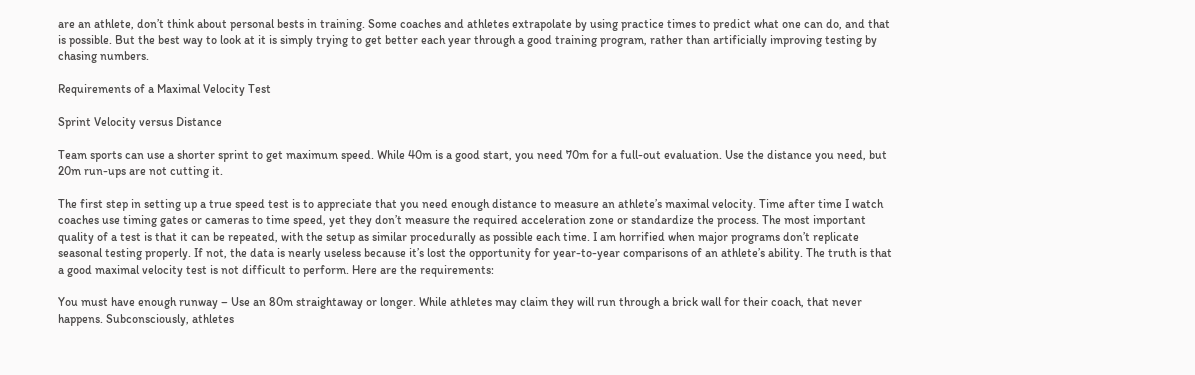are an athlete, don’t think about personal bests in training. Some coaches and athletes extrapolate by using practice times to predict what one can do, and that is possible. But the best way to look at it is simply trying to get better each year through a good training program, rather than artificially improving testing by chasing numbers.

Requirements of a Maximal Velocity Test

Sprint Velocity versus Distance

Team sports can use a shorter sprint to get maximum speed. While 40m is a good start, you need 70m for a full-out evaluation. Use the distance you need, but 20m run-ups are not cutting it.

The first step in setting up a true speed test is to appreciate that you need enough distance to measure an athlete’s maximal velocity. Time after time I watch coaches use timing gates or cameras to time speed, yet they don’t measure the required acceleration zone or standardize the process. The most important quality of a test is that it can be repeated, with the setup as similar procedurally as possible each time. I am horrified when major programs don’t replicate seasonal testing properly. If not, the data is nearly useless because it’s lost the opportunity for year-to-year comparisons of an athlete’s ability. The truth is that a good maximal velocity test is not difficult to perform. Here are the requirements:

You must have enough runway – Use an 80m straightaway or longer. While athletes may claim they will run through a brick wall for their coach, that never happens. Subconsciously, athletes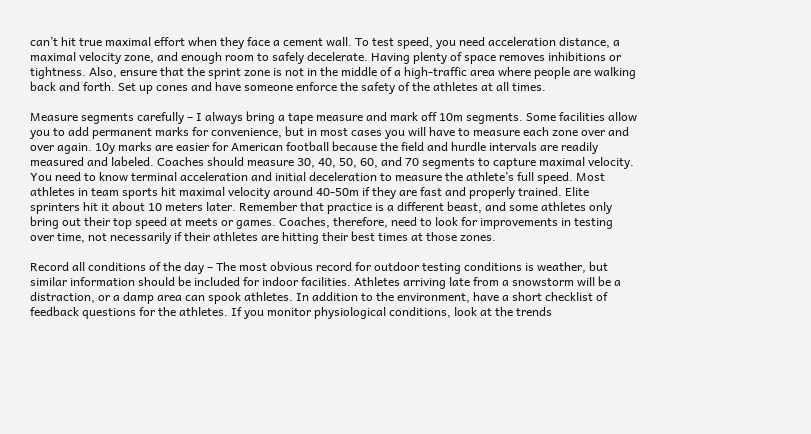can’t hit true maximal effort when they face a cement wall. To test speed, you need acceleration distance, a maximal velocity zone, and enough room to safely decelerate. Having plenty of space removes inhibitions or tightness. Also, ensure that the sprint zone is not in the middle of a high-traffic area where people are walking back and forth. Set up cones and have someone enforce the safety of the athletes at all times.

Measure segments carefully – I always bring a tape measure and mark off 10m segments. Some facilities allow you to add permanent marks for convenience, but in most cases you will have to measure each zone over and over again. 10y marks are easier for American football because the field and hurdle intervals are readily measured and labeled. Coaches should measure 30, 40, 50, 60, and 70 segments to capture maximal velocity. You need to know terminal acceleration and initial deceleration to measure the athlete’s full speed. Most athletes in team sports hit maximal velocity around 40-50m if they are fast and properly trained. Elite sprinters hit it about 10 meters later. Remember that practice is a different beast, and some athletes only bring out their top speed at meets or games. Coaches, therefore, need to look for improvements in testing over time, not necessarily if their athletes are hitting their best times at those zones.

Record all conditions of the day – The most obvious record for outdoor testing conditions is weather, but similar information should be included for indoor facilities. Athletes arriving late from a snowstorm will be a distraction, or a damp area can spook athletes. In addition to the environment, have a short checklist of feedback questions for the athletes. If you monitor physiological conditions, look at the trends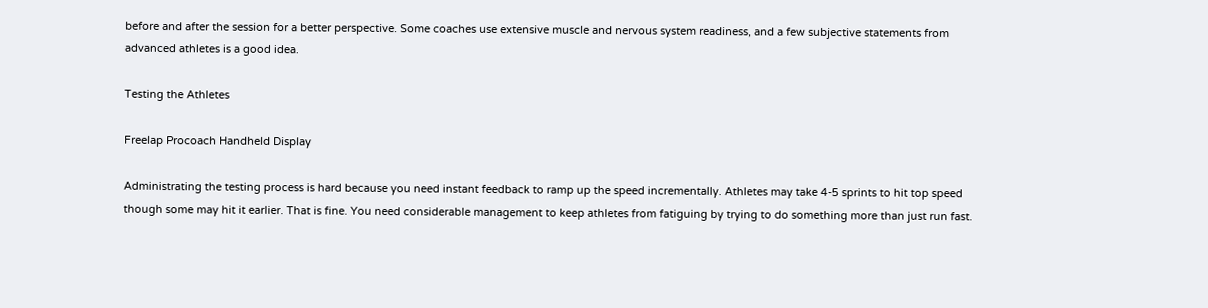before and after the session for a better perspective. Some coaches use extensive muscle and nervous system readiness, and a few subjective statements from advanced athletes is a good idea.

Testing the Athletes

Freelap Procoach Handheld Display

Administrating the testing process is hard because you need instant feedback to ramp up the speed incrementally. Athletes may take 4-5 sprints to hit top speed though some may hit it earlier. That is fine. You need considerable management to keep athletes from fatiguing by trying to do something more than just run fast.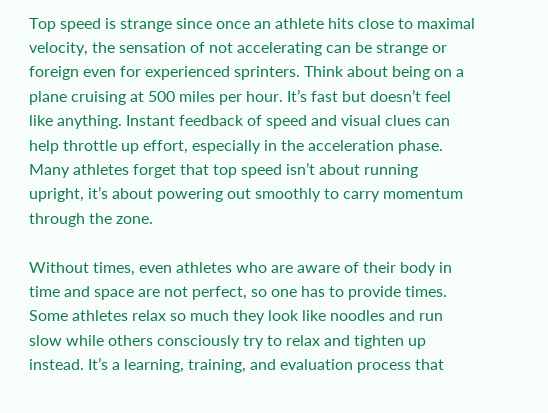Top speed is strange since once an athlete hits close to maximal velocity, the sensation of not accelerating can be strange or foreign even for experienced sprinters. Think about being on a plane cruising at 500 miles per hour. It’s fast but doesn’t feel like anything. Instant feedback of speed and visual clues can help throttle up effort, especially in the acceleration phase. Many athletes forget that top speed isn’t about running upright, it’s about powering out smoothly to carry momentum through the zone.

Without times, even athletes who are aware of their body in time and space are not perfect, so one has to provide times. Some athletes relax so much they look like noodles and run slow while others consciously try to relax and tighten up instead. It’s a learning, training, and evaluation process that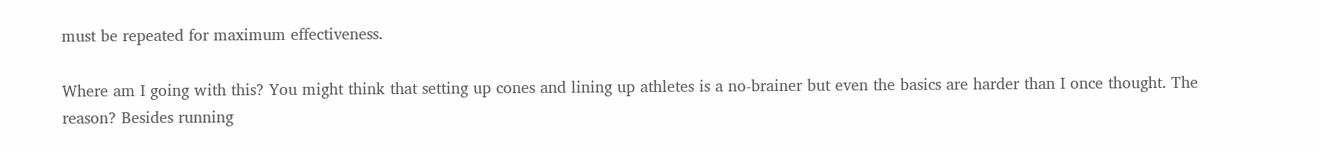must be repeated for maximum effectiveness.

Where am I going with this? You might think that setting up cones and lining up athletes is a no-brainer but even the basics are harder than I once thought. The reason? Besides running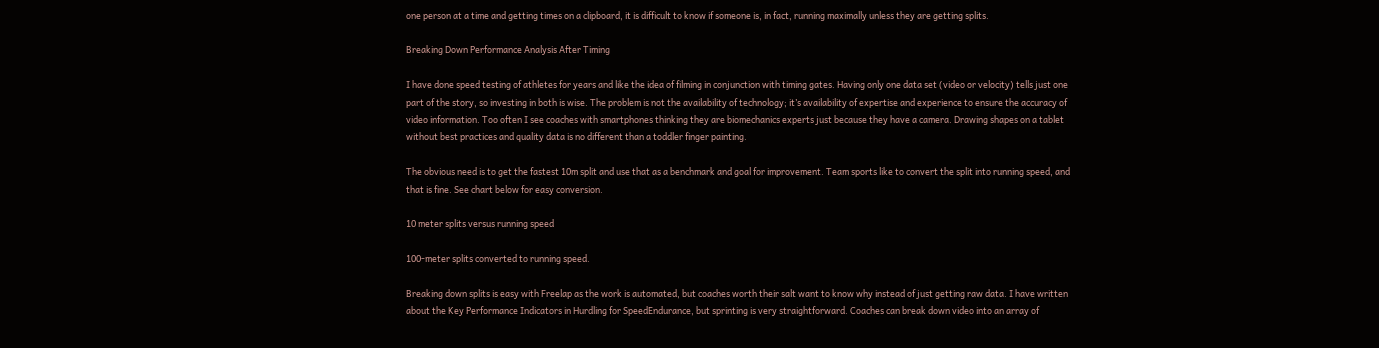one person at a time and getting times on a clipboard, it is difficult to know if someone is, in fact, running maximally unless they are getting splits.

Breaking Down Performance Analysis After Timing

I have done speed testing of athletes for years and like the idea of filming in conjunction with timing gates. Having only one data set (video or velocity) tells just one part of the story, so investing in both is wise. The problem is not the availability of technology; it’s availability of expertise and experience to ensure the accuracy of video information. Too often I see coaches with smartphones thinking they are biomechanics experts just because they have a camera. Drawing shapes on a tablet without best practices and quality data is no different than a toddler finger painting.

The obvious need is to get the fastest 10m split and use that as a benchmark and goal for improvement. Team sports like to convert the split into running speed, and that is fine. See chart below for easy conversion.

10 meter splits versus running speed

100-meter splits converted to running speed.

Breaking down splits is easy with Freelap as the work is automated, but coaches worth their salt want to know why instead of just getting raw data. I have written about the Key Performance Indicators in Hurdling for SpeedEndurance, but sprinting is very straightforward. Coaches can break down video into an array of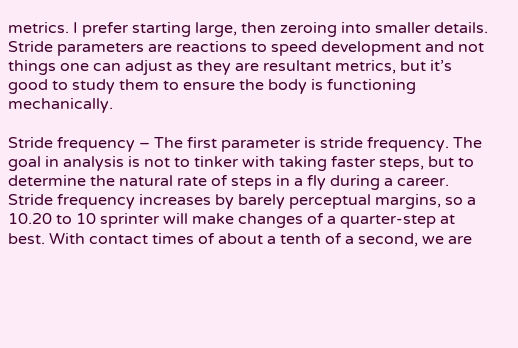metrics. I prefer starting large, then zeroing into smaller details. Stride parameters are reactions to speed development and not things one can adjust as they are resultant metrics, but it’s good to study them to ensure the body is functioning mechanically.

Stride frequency – The first parameter is stride frequency. The goal in analysis is not to tinker with taking faster steps, but to determine the natural rate of steps in a fly during a career. Stride frequency increases by barely perceptual margins, so a 10.20 to 10 sprinter will make changes of a quarter-step at best. With contact times of about a tenth of a second, we are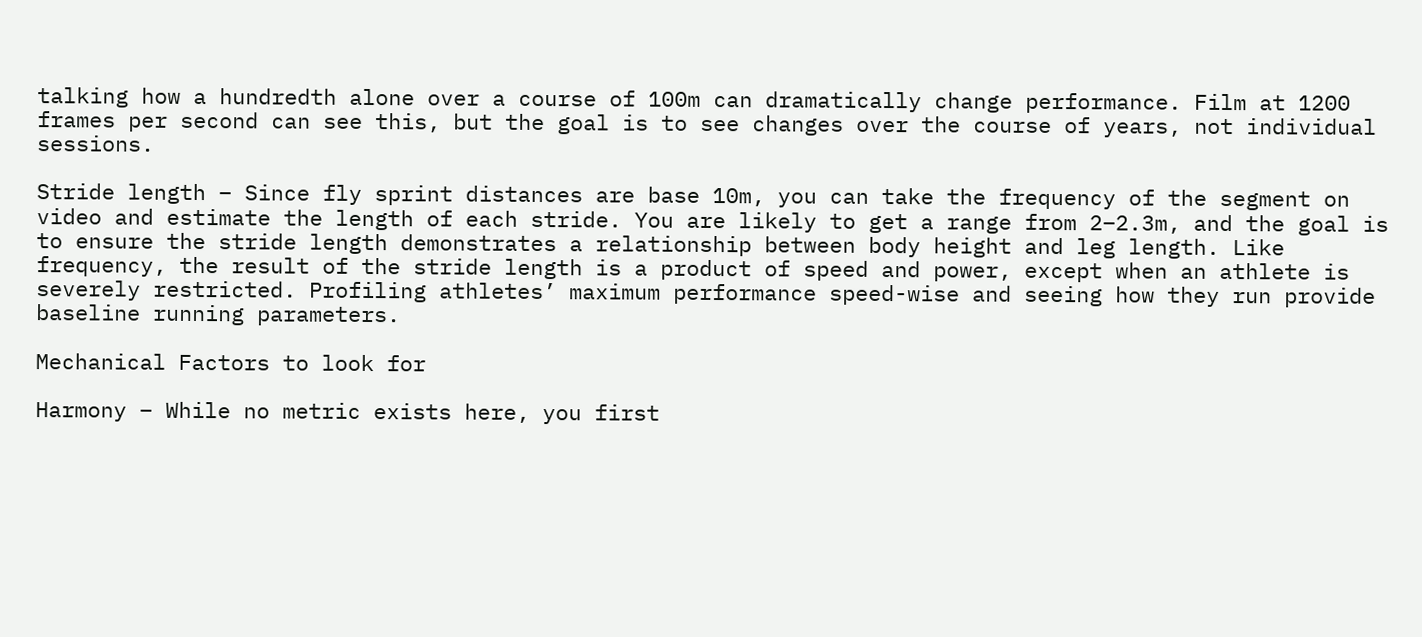talking how a hundredth alone over a course of 100m can dramatically change performance. Film at 1200 frames per second can see this, but the goal is to see changes over the course of years, not individual sessions.

Stride length – Since fly sprint distances are base 10m, you can take the frequency of the segment on video and estimate the length of each stride. You are likely to get a range from 2–2.3m, and the goal is to ensure the stride length demonstrates a relationship between body height and leg length. Like frequency, the result of the stride length is a product of speed and power, except when an athlete is severely restricted. Profiling athletes’ maximum performance speed-wise and seeing how they run provide baseline running parameters.

Mechanical Factors to look for

Harmony – While no metric exists here, you first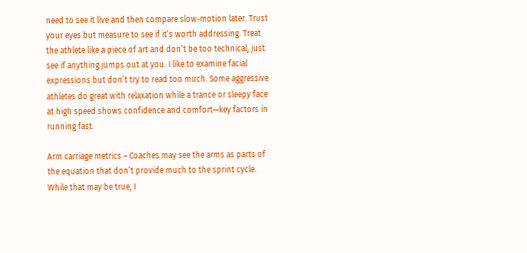need to see it live and then compare slow-motion later. Trust your eyes but measure to see if it’s worth addressing. Treat the athlete like a piece of art and don’t be too technical, just see if anything jumps out at you. I like to examine facial expressions but don’t try to read too much. Some aggressive athletes do great with relaxation while a trance or sleepy face at high speed shows confidence and comfort—key factors in running fast.

Arm carriage metrics – Coaches may see the arms as parts of the equation that don’t provide much to the sprint cycle. While that may be true, I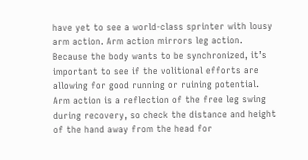have yet to see a world-class sprinter with lousy arm action. Arm action mirrors leg action. Because the body wants to be synchronized, it’s important to see if the volitional efforts are allowing for good running or ruining potential. Arm action is a reflection of the free leg swing during recovery, so check the distance and height of the hand away from the head for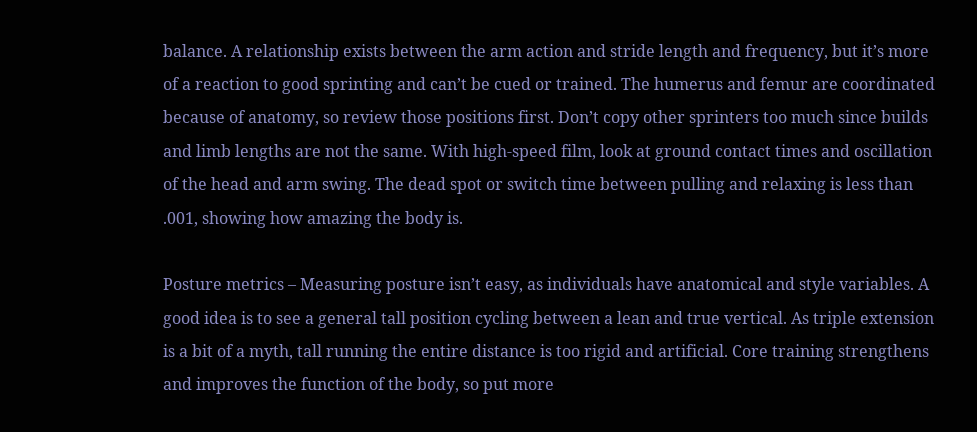balance. A relationship exists between the arm action and stride length and frequency, but it’s more of a reaction to good sprinting and can’t be cued or trained. The humerus and femur are coordinated because of anatomy, so review those positions first. Don’t copy other sprinters too much since builds and limb lengths are not the same. With high-speed film, look at ground contact times and oscillation of the head and arm swing. The dead spot or switch time between pulling and relaxing is less than .001, showing how amazing the body is.

Posture metrics – Measuring posture isn’t easy, as individuals have anatomical and style variables. A good idea is to see a general tall position cycling between a lean and true vertical. As triple extension is a bit of a myth, tall running the entire distance is too rigid and artificial. Core training strengthens and improves the function of the body, so put more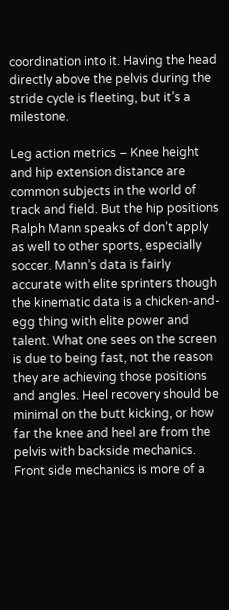coordination into it. Having the head directly above the pelvis during the stride cycle is fleeting, but it’s a milestone.

Leg action metrics – Knee height and hip extension distance are common subjects in the world of track and field. But the hip positions Ralph Mann speaks of don’t apply as well to other sports, especially soccer. Mann’s data is fairly accurate with elite sprinters though the kinematic data is a chicken-and-egg thing with elite power and talent. What one sees on the screen is due to being fast, not the reason they are achieving those positions and angles. Heel recovery should be minimal on the butt kicking, or how far the knee and heel are from the pelvis with backside mechanics. Front side mechanics is more of a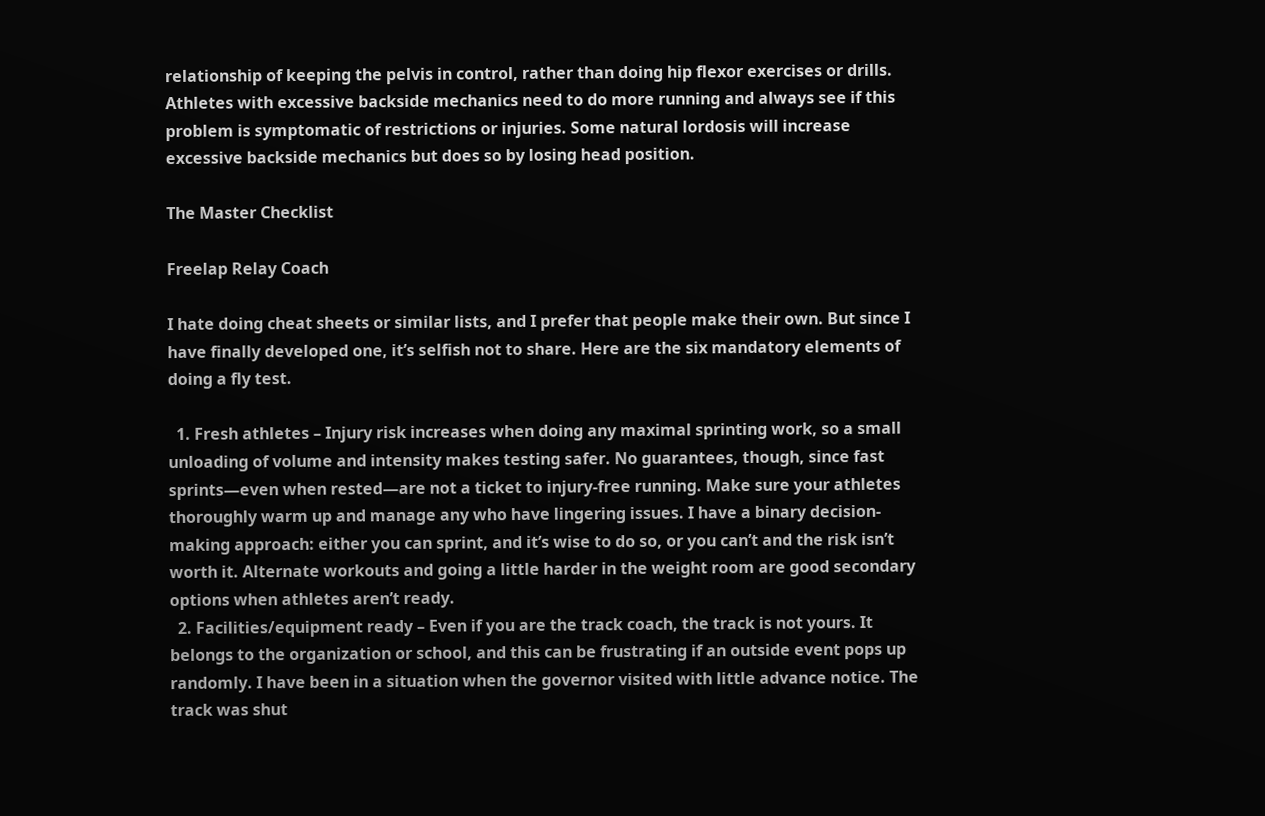relationship of keeping the pelvis in control, rather than doing hip flexor exercises or drills. Athletes with excessive backside mechanics need to do more running and always see if this problem is symptomatic of restrictions or injuries. Some natural lordosis will increase excessive backside mechanics but does so by losing head position.

The Master Checklist

Freelap Relay Coach

I hate doing cheat sheets or similar lists, and I prefer that people make their own. But since I have finally developed one, it’s selfish not to share. Here are the six mandatory elements of doing a fly test.

  1. Fresh athletes – Injury risk increases when doing any maximal sprinting work, so a small unloading of volume and intensity makes testing safer. No guarantees, though, since fast sprints—even when rested—are not a ticket to injury-free running. Make sure your athletes thoroughly warm up and manage any who have lingering issues. I have a binary decision-making approach: either you can sprint, and it’s wise to do so, or you can’t and the risk isn’t worth it. Alternate workouts and going a little harder in the weight room are good secondary options when athletes aren’t ready.
  2. Facilities/equipment ready – Even if you are the track coach, the track is not yours. It belongs to the organization or school, and this can be frustrating if an outside event pops up randomly. I have been in a situation when the governor visited with little advance notice. The track was shut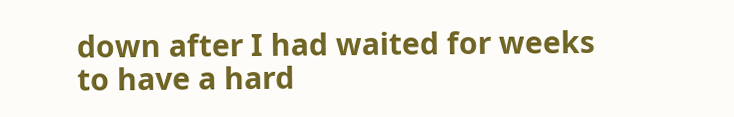down after I had waited for weeks to have a hard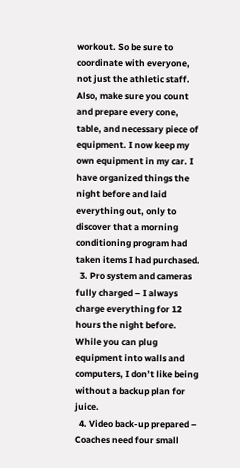workout. So be sure to coordinate with everyone, not just the athletic staff. Also, make sure you count and prepare every cone, table, and necessary piece of equipment. I now keep my own equipment in my car. I have organized things the night before and laid everything out, only to discover that a morning conditioning program had taken items I had purchased.
  3. Pro system and cameras fully charged – I always charge everything for 12 hours the night before. While you can plug equipment into walls and computers, I don’t like being without a backup plan for juice.
  4. Video back-up prepared – Coaches need four small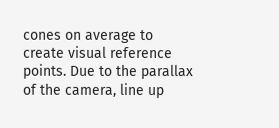cones on average to create visual reference points. Due to the parallax of the camera, line up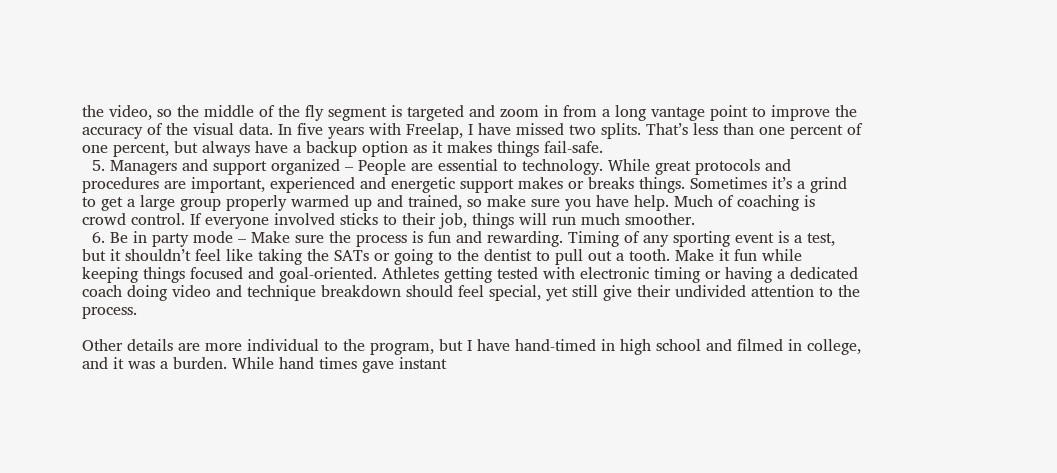the video, so the middle of the fly segment is targeted and zoom in from a long vantage point to improve the accuracy of the visual data. In five years with Freelap, I have missed two splits. That’s less than one percent of one percent, but always have a backup option as it makes things fail-safe.
  5. Managers and support organized – People are essential to technology. While great protocols and procedures are important, experienced and energetic support makes or breaks things. Sometimes it’s a grind to get a large group properly warmed up and trained, so make sure you have help. Much of coaching is crowd control. If everyone involved sticks to their job, things will run much smoother.
  6. Be in party mode – Make sure the process is fun and rewarding. Timing of any sporting event is a test, but it shouldn’t feel like taking the SATs or going to the dentist to pull out a tooth. Make it fun while keeping things focused and goal-oriented. Athletes getting tested with electronic timing or having a dedicated coach doing video and technique breakdown should feel special, yet still give their undivided attention to the process.

Other details are more individual to the program, but I have hand-timed in high school and filmed in college, and it was a burden. While hand times gave instant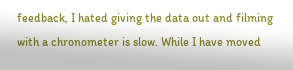feedback, I hated giving the data out and filming with a chronometer is slow. While I have moved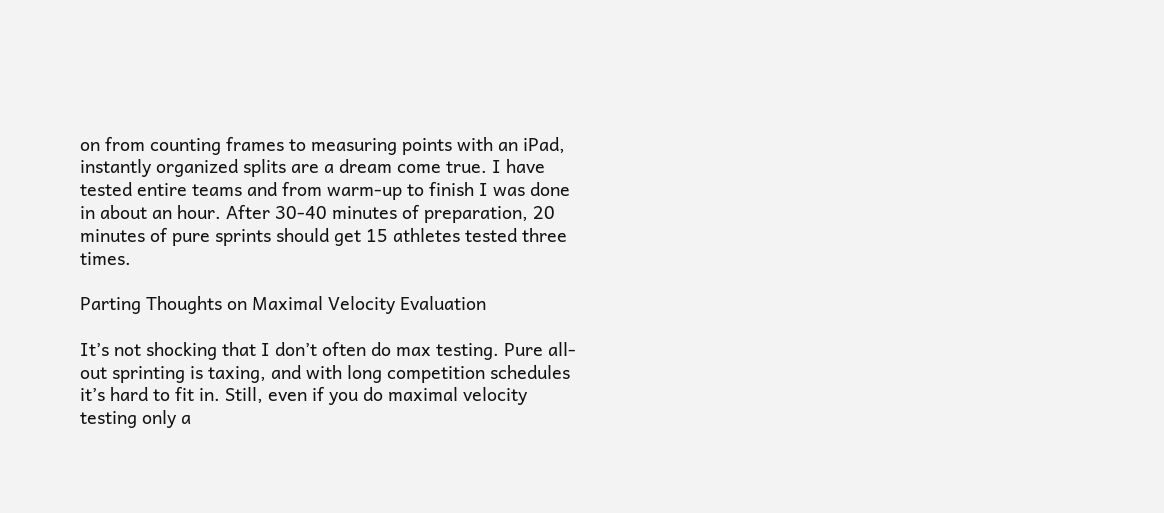on from counting frames to measuring points with an iPad, instantly organized splits are a dream come true. I have tested entire teams and from warm-up to finish I was done in about an hour. After 30-40 minutes of preparation, 20 minutes of pure sprints should get 15 athletes tested three times.

Parting Thoughts on Maximal Velocity Evaluation

It’s not shocking that I don’t often do max testing. Pure all-out sprinting is taxing, and with long competition schedules it’s hard to fit in. Still, even if you do maximal velocity testing only a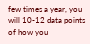few times a year, you will 10-12 data points of how you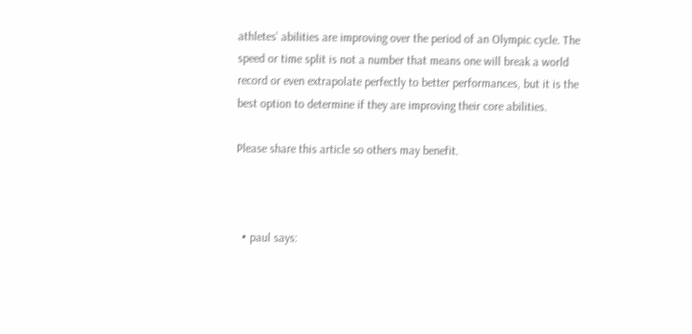athletes’ abilities are improving over the period of an Olympic cycle. The speed or time split is not a number that means one will break a world record or even extrapolate perfectly to better performances, but it is the best option to determine if they are improving their core abilities.

Please share this article so others may benefit.



  • paul says: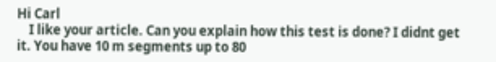Hi Carl
    I like your article. Can you explain how this test is done? I didnt get it. You have 10 m segments up to 80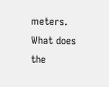meters. What does the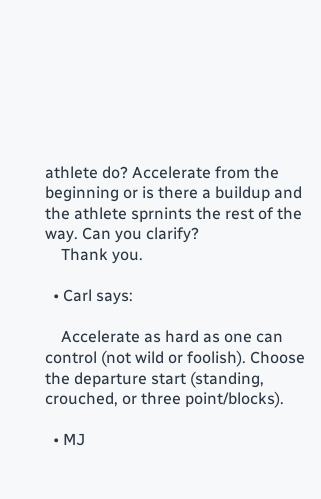athlete do? Accelerate from the beginning or is there a buildup and the athlete sprnints the rest of the way. Can you clarify?
    Thank you.

  • Carl says:

    Accelerate as hard as one can control (not wild or foolish). Choose the departure start (standing, crouched, or three point/blocks).

  • MJ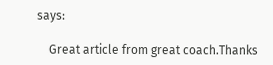says:

    Great article from great coach.Thanks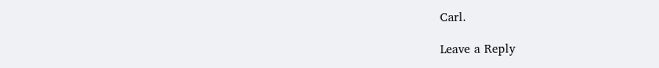Carl.

Leave a Reply